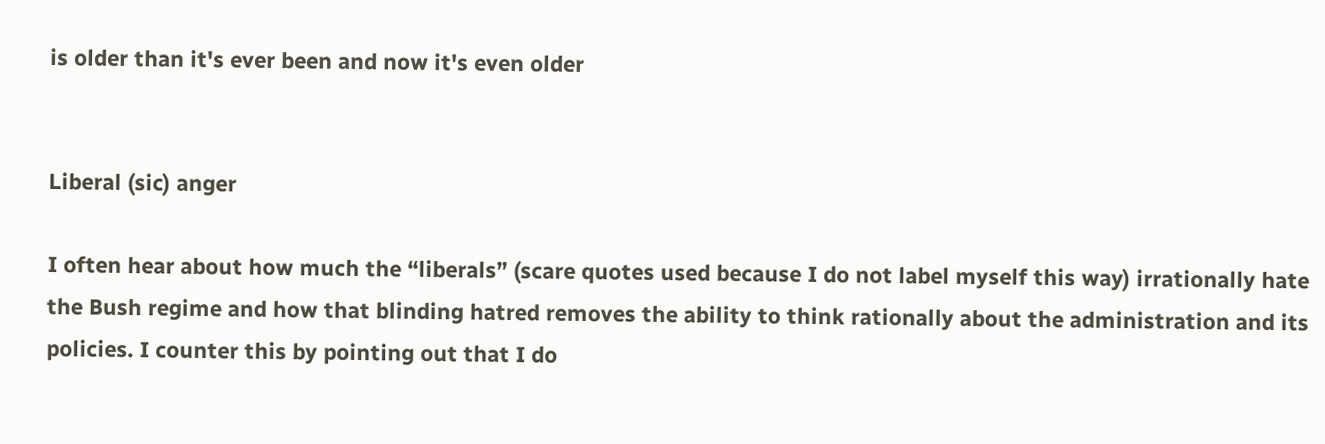is older than it's ever been and now it's even older


Liberal (sic) anger

I often hear about how much the “liberals” (scare quotes used because I do not label myself this way) irrationally hate the Bush regime and how that blinding hatred removes the ability to think rationally about the administration and its policies. I counter this by pointing out that I do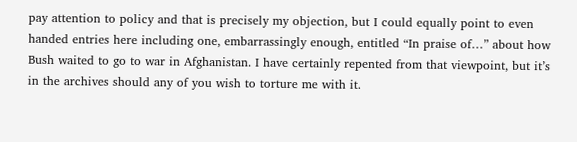pay attention to policy and that is precisely my objection, but I could equally point to even handed entries here including one, embarrassingly enough, entitled “In praise of…” about how Bush waited to go to war in Afghanistan. I have certainly repented from that viewpoint, but it’s in the archives should any of you wish to torture me with it.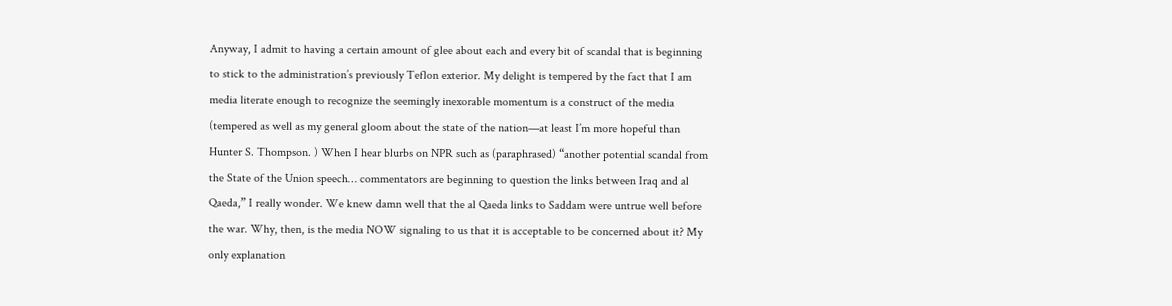Anyway, I admit to having a certain amount of glee about each and every bit of scandal that is beginning to stick to the administration’s previously Teflon exterior. My delight is tempered by the fact that I am media literate enough to recognize the seemingly inexorable momentum is a construct of the media (tempered as well as my general gloom about the state of the nation—at least I’m more hopeful than Hunter S. Thompson. ) When I hear blurbs on NPR such as (paraphrased) “another potential scandal from the State of the Union speech… commentators are beginning to question the links between Iraq and al Qaeda,” I really wonder. We knew damn well that the al Qaeda links to Saddam were untrue well before the war. Why, then, is the media NOW signaling to us that it is acceptable to be concerned about it? My only explanation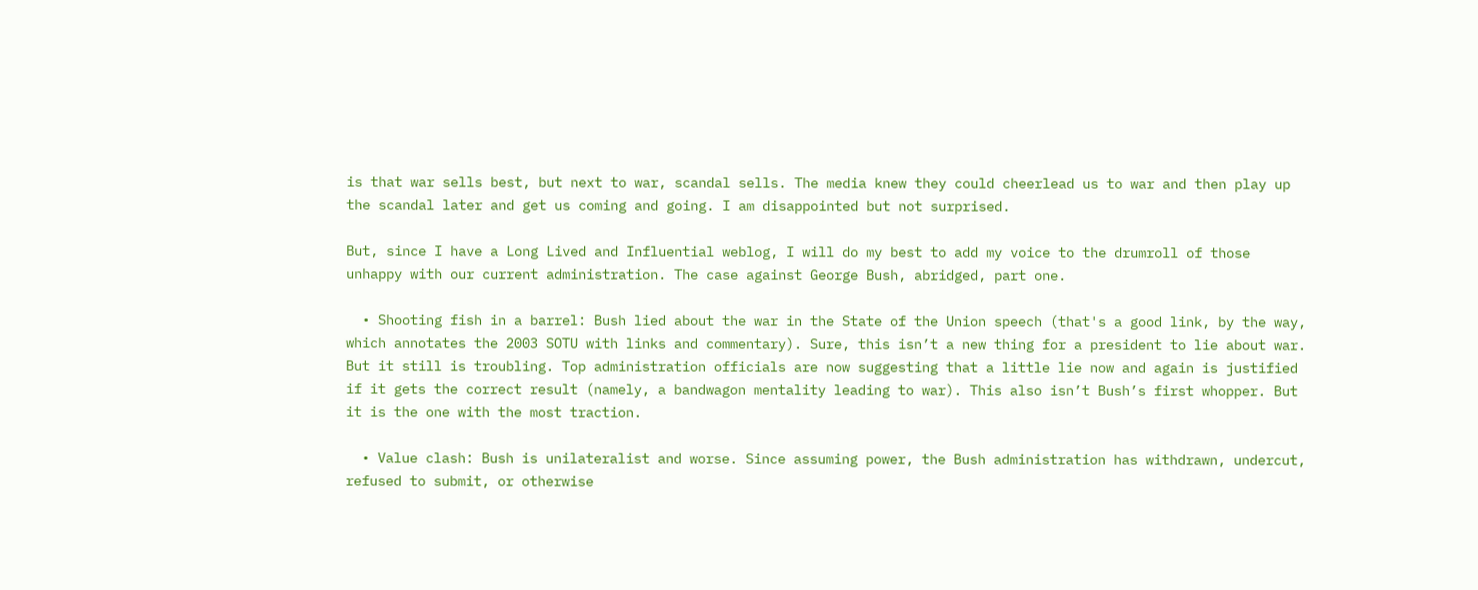is that war sells best, but next to war, scandal sells. The media knew they could cheerlead us to war and then play up the scandal later and get us coming and going. I am disappointed but not surprised.

But, since I have a Long Lived and Influential weblog, I will do my best to add my voice to the drumroll of those unhappy with our current administration. The case against George Bush, abridged, part one.

  • Shooting fish in a barrel: Bush lied about the war in the State of the Union speech (that's a good link, by the way, which annotates the 2003 SOTU with links and commentary). Sure, this isn’t a new thing for a president to lie about war. But it still is troubling. Top administration officials are now suggesting that a little lie now and again is justified if it gets the correct result (namely, a bandwagon mentality leading to war). This also isn’t Bush’s first whopper. But it is the one with the most traction.

  • Value clash: Bush is unilateralist and worse. Since assuming power, the Bush administration has withdrawn, undercut, refused to submit, or otherwise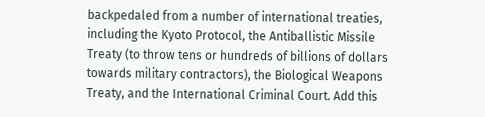backpedaled from a number of international treaties, including the Kyoto Protocol, the Antiballistic Missile Treaty (to throw tens or hundreds of billions of dollars towards military contractors), the Biological Weapons Treaty, and the International Criminal Court. Add this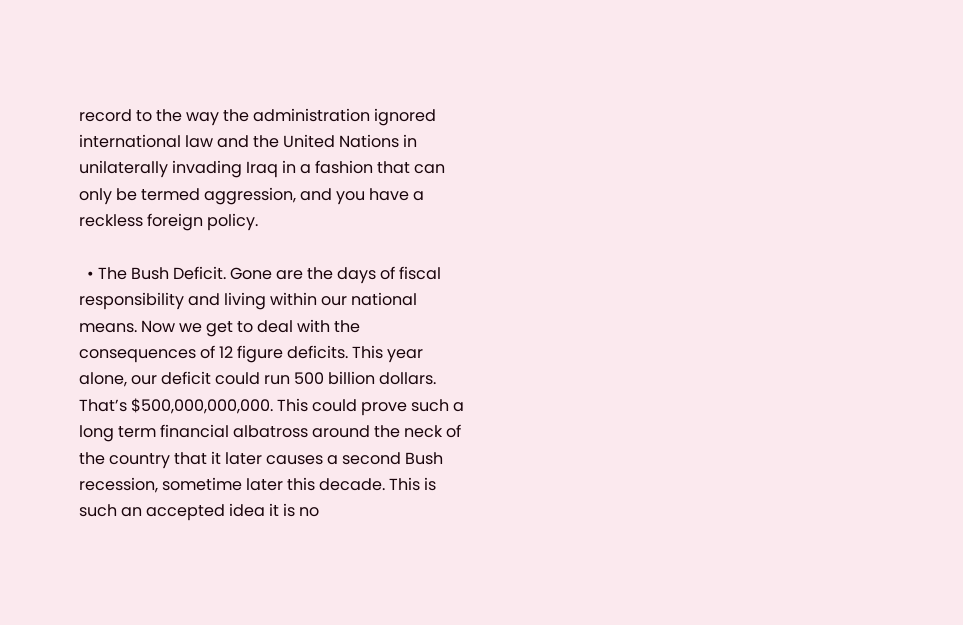record to the way the administration ignored international law and the United Nations in unilaterally invading Iraq in a fashion that can only be termed aggression, and you have a reckless foreign policy.

  • The Bush Deficit. Gone are the days of fiscal responsibility and living within our national means. Now we get to deal with the consequences of 12 figure deficits. This year alone, our deficit could run 500 billion dollars. That’s $500,000,000,000. This could prove such a long term financial albatross around the neck of the country that it later causes a second Bush recession, sometime later this decade. This is such an accepted idea it is no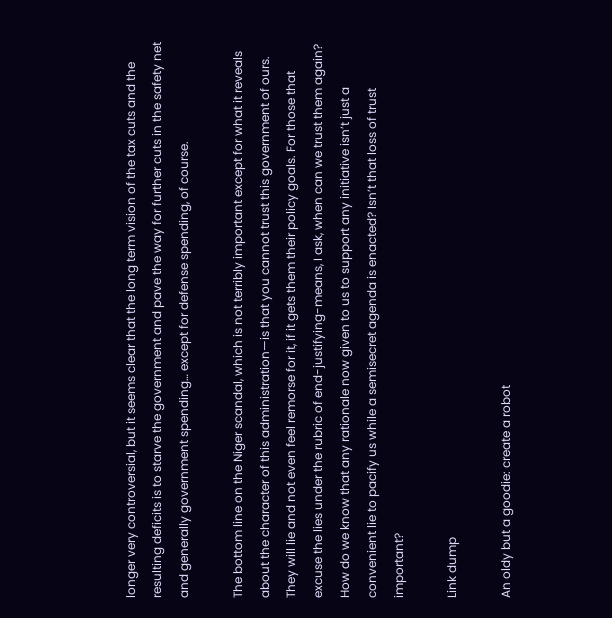longer very controversial, but it seems clear that the long term vision of the tax cuts and the resulting deficits is to starve the government and pave the way for further cuts in the safety net and generally government spending… except for defense spending, of course.

The bottom line on the Niger scandal, which is not terribly important except for what it reveals about the character of this administration—is that you cannot trust this government of ours. They will lie and not even feel remorse for it, if it gets them their policy goals. For those that excuse the lies under the rubric of end-justifying-means, I ask, when can we trust them again? How do we know that any rationale now given to us to support any initiative isn’t just a convenient lie to pacify us while a semisecret agenda is enacted? Isn’t that loss of trust important?

Link dump

An oldy but a goodie: create a robot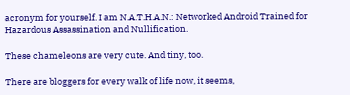acronym for yourself. I am N.A.T.H.A.N.: Networked Android Trained for Hazardous Assassination and Nullification.

These chameleons are very cute. And tiny, too.

There are bloggers for every walk of life now, it seems,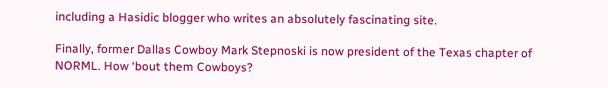including a Hasidic blogger who writes an absolutely fascinating site.

Finally, former Dallas Cowboy Mark Stepnoski is now president of the Texas chapter of NORML. How ‘bout them Cowboys?